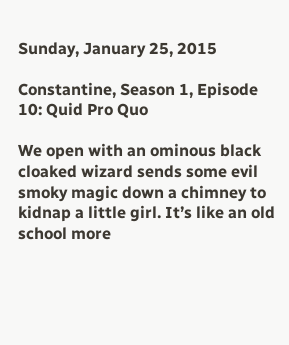Sunday, January 25, 2015

Constantine, Season 1, Episode 10: Quid Pro Quo

We open with an ominous black cloaked wizard sends some evil smoky magic down a chimney to kidnap a little girl. It’s like an old school more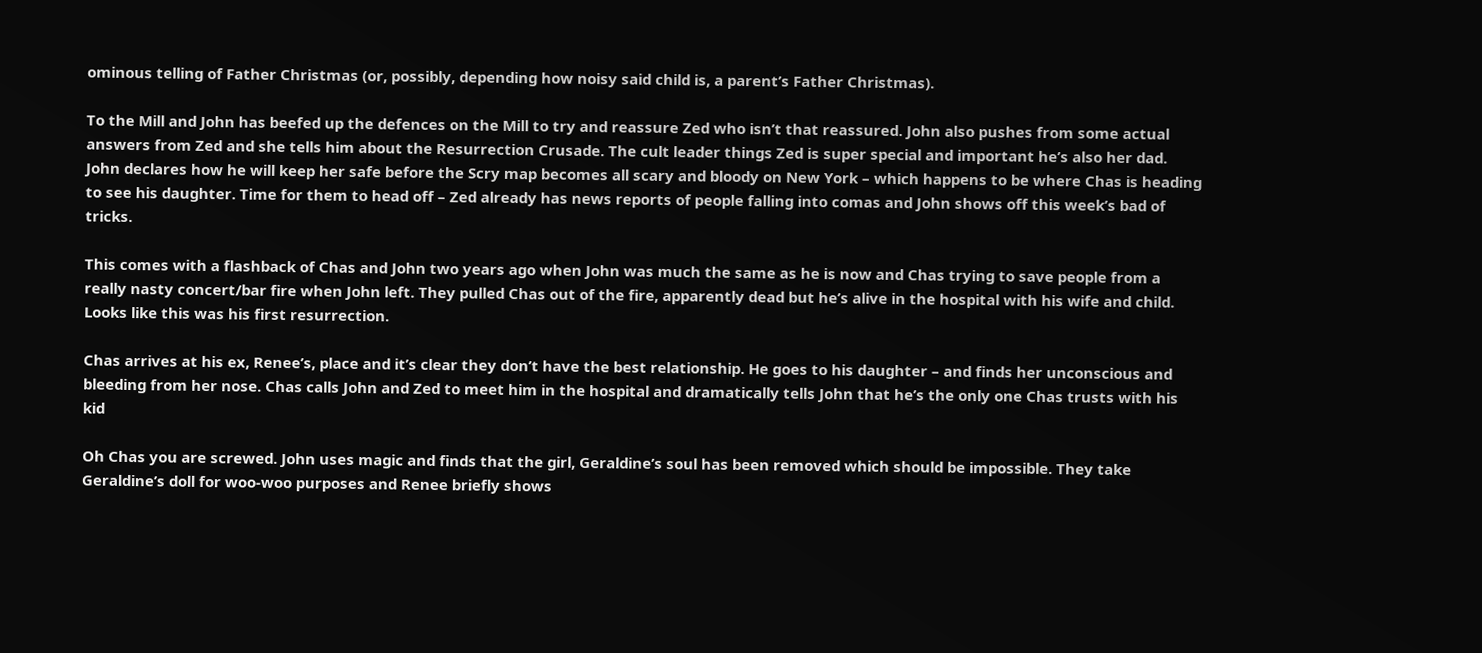ominous telling of Father Christmas (or, possibly, depending how noisy said child is, a parent’s Father Christmas).

To the Mill and John has beefed up the defences on the Mill to try and reassure Zed who isn’t that reassured. John also pushes from some actual answers from Zed and she tells him about the Resurrection Crusade. The cult leader things Zed is super special and important he’s also her dad. John declares how he will keep her safe before the Scry map becomes all scary and bloody on New York – which happens to be where Chas is heading to see his daughter. Time for them to head off – Zed already has news reports of people falling into comas and John shows off this week’s bad of tricks.

This comes with a flashback of Chas and John two years ago when John was much the same as he is now and Chas trying to save people from a really nasty concert/bar fire when John left. They pulled Chas out of the fire, apparently dead but he’s alive in the hospital with his wife and child. Looks like this was his first resurrection.

Chas arrives at his ex, Renee’s, place and it’s clear they don’t have the best relationship. He goes to his daughter – and finds her unconscious and bleeding from her nose. Chas calls John and Zed to meet him in the hospital and dramatically tells John that he’s the only one Chas trusts with his kid

Oh Chas you are screwed. John uses magic and finds that the girl, Geraldine’s soul has been removed which should be impossible. They take Geraldine’s doll for woo-woo purposes and Renee briefly shows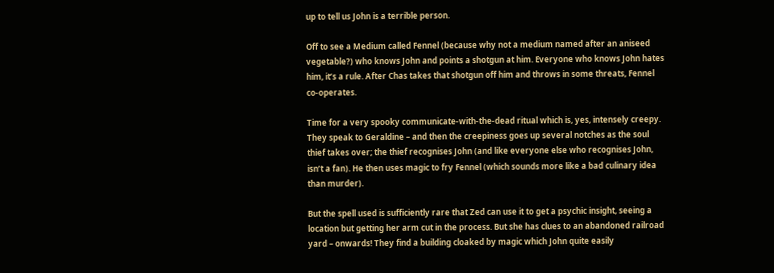up to tell us John is a terrible person.

Off to see a Medium called Fennel (because why not a medium named after an aniseed vegetable?) who knows John and points a shotgun at him. Everyone who knows John hates him, it’s a rule. After Chas takes that shotgun off him and throws in some threats, Fennel co-operates.

Time for a very spooky communicate-with-the-dead ritual which is, yes, intensely creepy. They speak to Geraldine – and then the creepiness goes up several notches as the soul thief takes over; the thief recognises John (and like everyone else who recognises John, isn’t a fan). He then uses magic to fry Fennel (which sounds more like a bad culinary idea than murder).

But the spell used is sufficiently rare that Zed can use it to get a psychic insight, seeing a location but getting her arm cut in the process. But she has clues to an abandoned railroad yard – onwards! They find a building cloaked by magic which John quite easily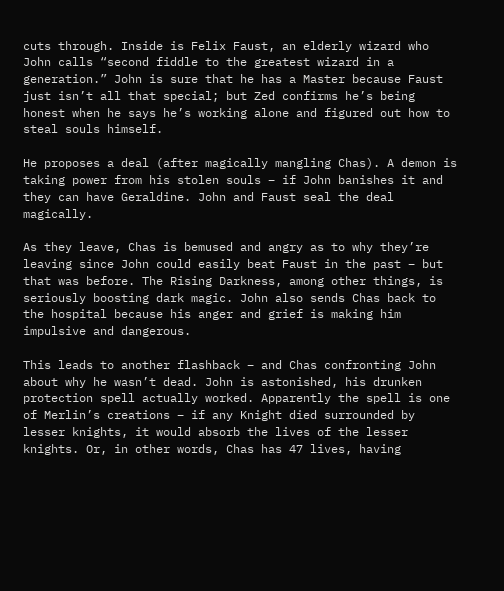cuts through. Inside is Felix Faust, an elderly wizard who John calls “second fiddle to the greatest wizard in a generation.” John is sure that he has a Master because Faust just isn’t all that special; but Zed confirms he’s being honest when he says he’s working alone and figured out how to steal souls himself.

He proposes a deal (after magically mangling Chas). A demon is taking power from his stolen souls – if John banishes it and they can have Geraldine. John and Faust seal the deal magically.

As they leave, Chas is bemused and angry as to why they’re leaving since John could easily beat Faust in the past – but that was before. The Rising Darkness, among other things, is seriously boosting dark magic. John also sends Chas back to the hospital because his anger and grief is making him impulsive and dangerous.

This leads to another flashback – and Chas confronting John about why he wasn’t dead. John is astonished, his drunken protection spell actually worked. Apparently the spell is one of Merlin’s creations – if any Knight died surrounded by lesser knights, it would absorb the lives of the lesser knights. Or, in other words, Chas has 47 lives, having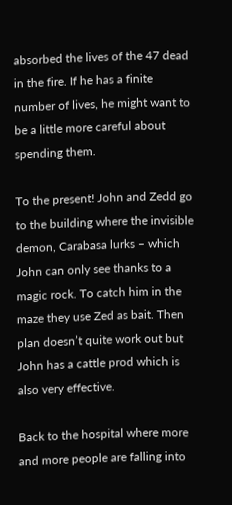absorbed the lives of the 47 dead in the fire. If he has a finite number of lives, he might want to be a little more careful about spending them.

To the present! John and Zedd go to the building where the invisible demon, Carabasa lurks – which John can only see thanks to a magic rock. To catch him in the maze they use Zed as bait. Then plan doesn’t quite work out but John has a cattle prod which is also very effective.

Back to the hospital where more and more people are falling into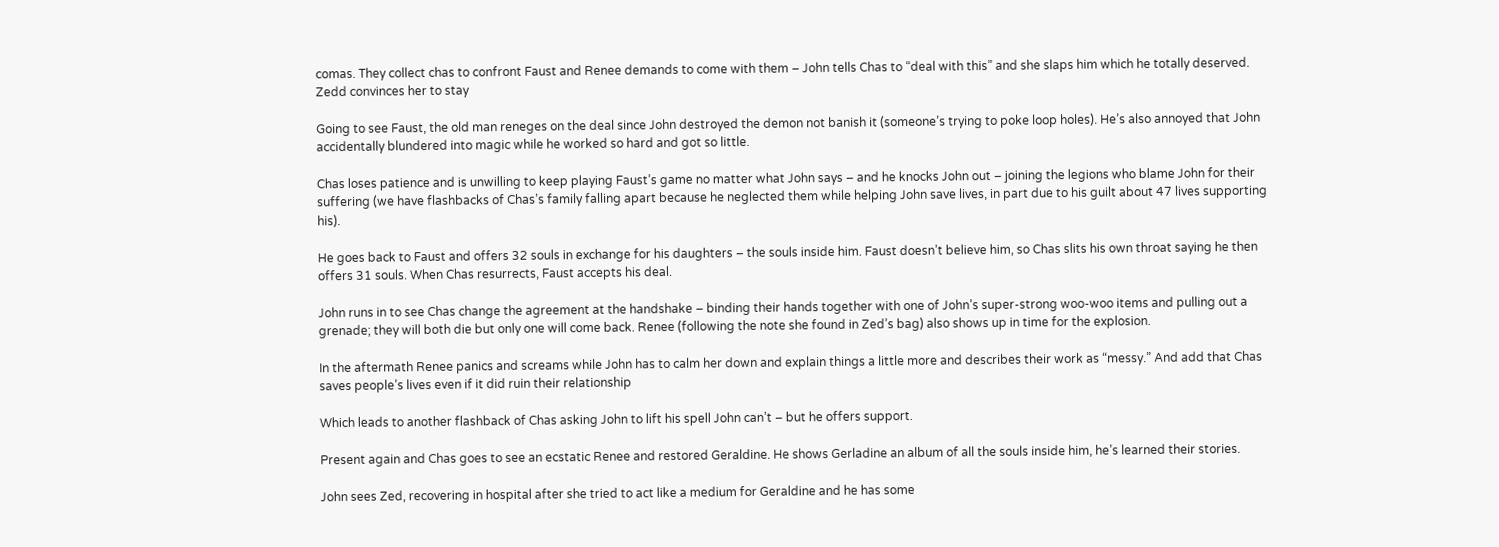comas. They collect chas to confront Faust and Renee demands to come with them – John tells Chas to “deal with this” and she slaps him which he totally deserved. Zedd convinces her to stay

Going to see Faust, the old man reneges on the deal since John destroyed the demon not banish it (someone’s trying to poke loop holes). He’s also annoyed that John accidentally blundered into magic while he worked so hard and got so little.

Chas loses patience and is unwilling to keep playing Faust’s game no matter what John says – and he knocks John out – joining the legions who blame John for their suffering (we have flashbacks of Chas’s family falling apart because he neglected them while helping John save lives, in part due to his guilt about 47 lives supporting his).

He goes back to Faust and offers 32 souls in exchange for his daughters – the souls inside him. Faust doesn’t believe him, so Chas slits his own throat saying he then offers 31 souls. When Chas resurrects, Faust accepts his deal.

John runs in to see Chas change the agreement at the handshake – binding their hands together with one of John’s super-strong woo-woo items and pulling out a grenade; they will both die but only one will come back. Renee (following the note she found in Zed’s bag) also shows up in time for the explosion.

In the aftermath Renee panics and screams while John has to calm her down and explain things a little more and describes their work as “messy.” And add that Chas saves people’s lives even if it did ruin their relationship

Which leads to another flashback of Chas asking John to lift his spell John can’t – but he offers support.

Present again and Chas goes to see an ecstatic Renee and restored Geraldine. He shows Gerladine an album of all the souls inside him, he’s learned their stories.

John sees Zed, recovering in hospital after she tried to act like a medium for Geraldine and he has some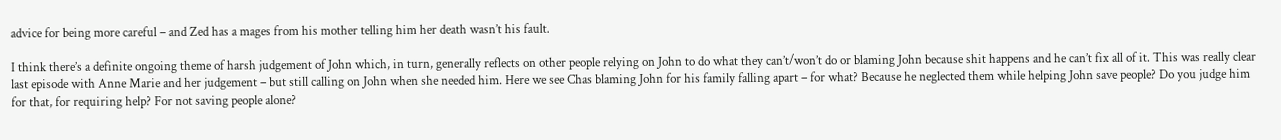advice for being more careful – and Zed has a mages from his mother telling him her death wasn’t his fault.

I think there’s a definite ongoing theme of harsh judgement of John which, in turn, generally reflects on other people relying on John to do what they can’t/won’t do or blaming John because shit happens and he can’t fix all of it. This was really clear last episode with Anne Marie and her judgement – but still calling on John when she needed him. Here we see Chas blaming John for his family falling apart – for what? Because he neglected them while helping John save people? Do you judge him for that, for requiring help? For not saving people alone?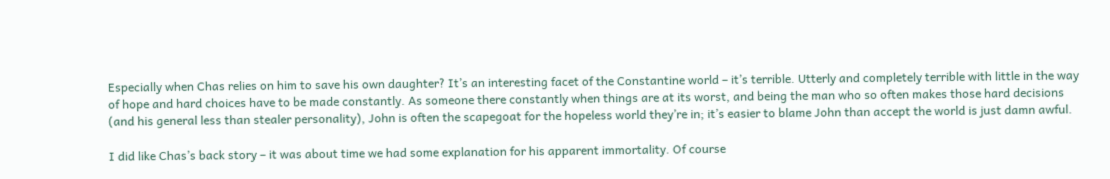Especially when Chas relies on him to save his own daughter? It’s an interesting facet of the Constantine world – it’s terrible. Utterly and completely terrible with little in the way of hope and hard choices have to be made constantly. As someone there constantly when things are at its worst, and being the man who so often makes those hard decisions (and his general less than stealer personality), John is often the scapegoat for the hopeless world they’re in; it’s easier to blame John than accept the world is just damn awful.

I did like Chas’s back story – it was about time we had some explanation for his apparent immortality. Of course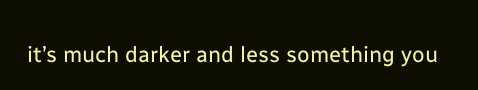it’s much darker and less something you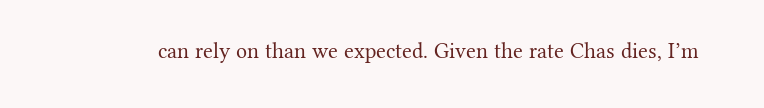can rely on than we expected. Given the rate Chas dies, I’m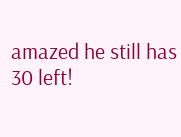amazed he still has 30 left!